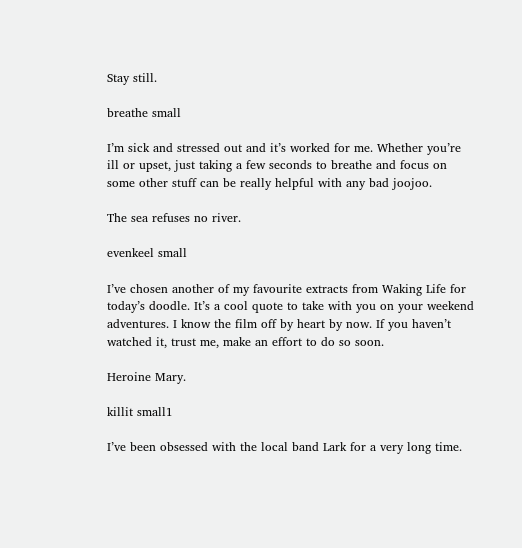Stay still.

breathe small

I’m sick and stressed out and it’s worked for me. Whether you’re ill or upset, just taking a few seconds to breathe and focus on some other stuff can be really helpful with any bad joojoo.

The sea refuses no river.

evenkeel small

I’ve chosen another of my favourite extracts from Waking Life for today’s doodle. It’s a cool quote to take with you on your weekend adventures. I know the film off by heart by now. If you haven’t watched it, trust me, make an effort to do so soon.

Heroine Mary.

killit small1

I’ve been obsessed with the local band Lark for a very long time.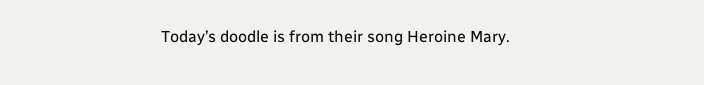Today’s doodle is from their song Heroine Mary.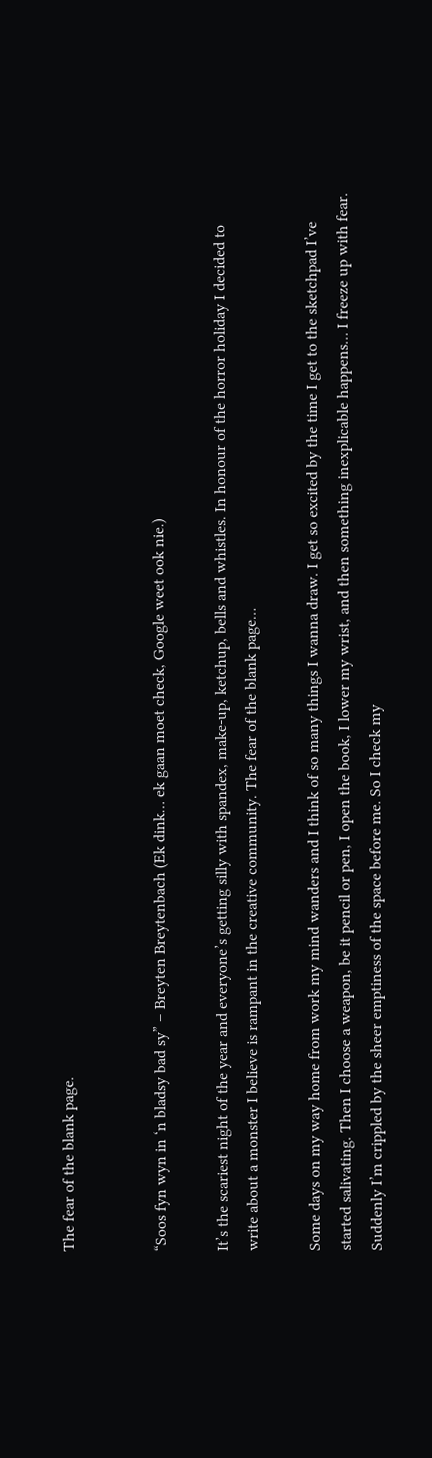The fear of the blank page.


“Soos fyn wyn in ‘n bladsy bad sy” – Breyten Breytenbach (Ek dink… ek gaan moet check, Google weet ook nie.)

It’s the scariest night of the year and everyone’s getting silly with spandex, make-up, ketchup, bells and whistles. In honour of the horror holiday I decided to write about a monster I believe is rampant in the creative community. The fear of the blank page…

Some days on my way home from work my mind wanders and I think of so many things I wanna draw. I get so excited by the time I get to the sketchpad I’ve started salivating. Then I choose a weapon, be it pencil or pen, I open the book, I lower my wrist, and then something inexplicable happens… I freeze up with fear. Suddenly I’m crippled by the sheer emptiness of the space before me. So I check my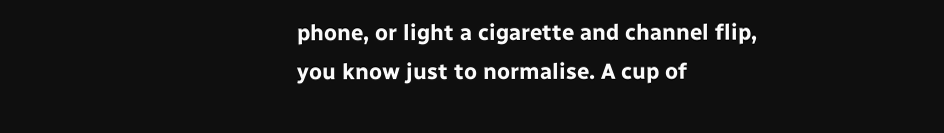phone, or light a cigarette and channel flip, you know just to normalise. A cup of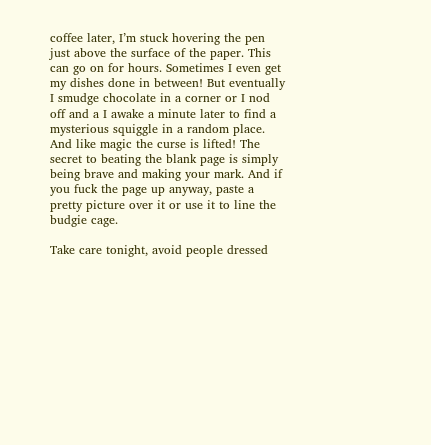coffee later, I’m stuck hovering the pen just above the surface of the paper. This can go on for hours. Sometimes I even get my dishes done in between! But eventually I smudge chocolate in a corner or I nod off and a I awake a minute later to find a mysterious squiggle in a random place. And like magic the curse is lifted! The secret to beating the blank page is simply being brave and making your mark. And if you fuck the page up anyway, paste a pretty picture over it or use it to line the budgie cage.

Take care tonight, avoid people dressed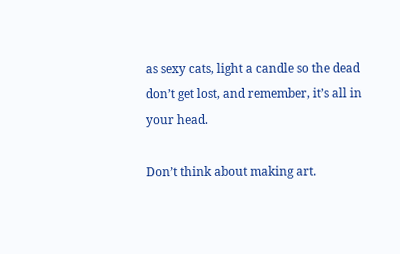as sexy cats, light a candle so the dead don’t get lost, and remember, it’s all in your head.

Don’t think about making art.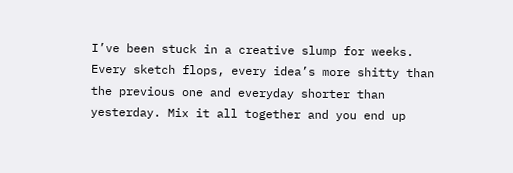I’ve been stuck in a creative slump for weeks. Every sketch flops, every idea’s more shitty than the previous one and everyday shorter than yesterday. Mix it all together and you end up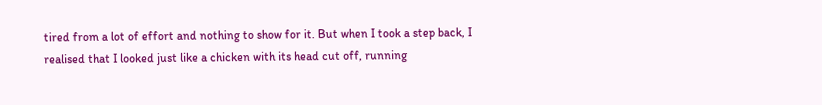tired from a lot of effort and nothing to show for it. But when I took a step back, I realised that I looked just like a chicken with its head cut off, running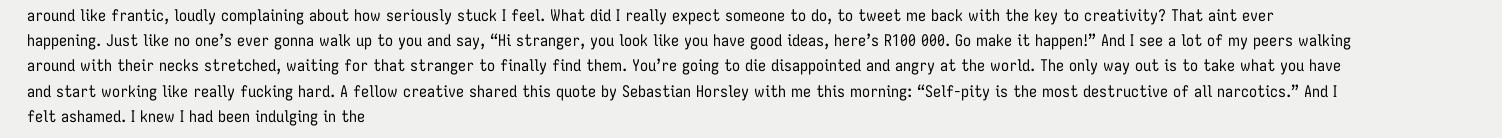around like frantic, loudly complaining about how seriously stuck I feel. What did I really expect someone to do, to tweet me back with the key to creativity? That aint ever happening. Just like no one’s ever gonna walk up to you and say, “Hi stranger, you look like you have good ideas, here’s R100 000. Go make it happen!” And I see a lot of my peers walking around with their necks stretched, waiting for that stranger to finally find them. You’re going to die disappointed and angry at the world. The only way out is to take what you have and start working like really fucking hard. A fellow creative shared this quote by Sebastian Horsley with me this morning: “Self-pity is the most destructive of all narcotics.” And I felt ashamed. I knew I had been indulging in the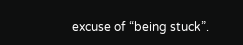excuse of “being stuck”.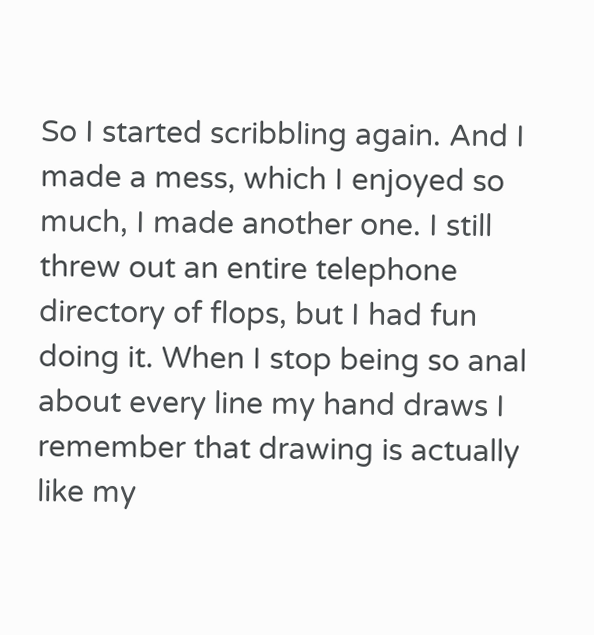So I started scribbling again. And I made a mess, which I enjoyed so much, I made another one. I still threw out an entire telephone directory of flops, but I had fun doing it. When I stop being so anal about every line my hand draws I remember that drawing is actually like my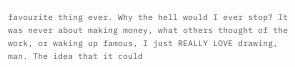favourite thing ever. Why the hell would I ever stop? It was never about making money, what others thought of the work, or waking up famous, I just REALLY LOVE drawing, man. The idea that it could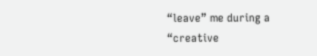“leave” me during a “creative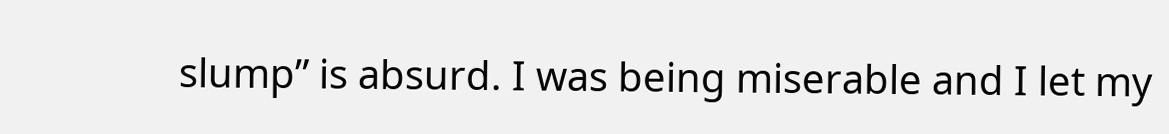slump” is absurd. I was being miserable and I let my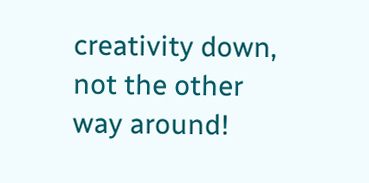creativity down, not the other way around!